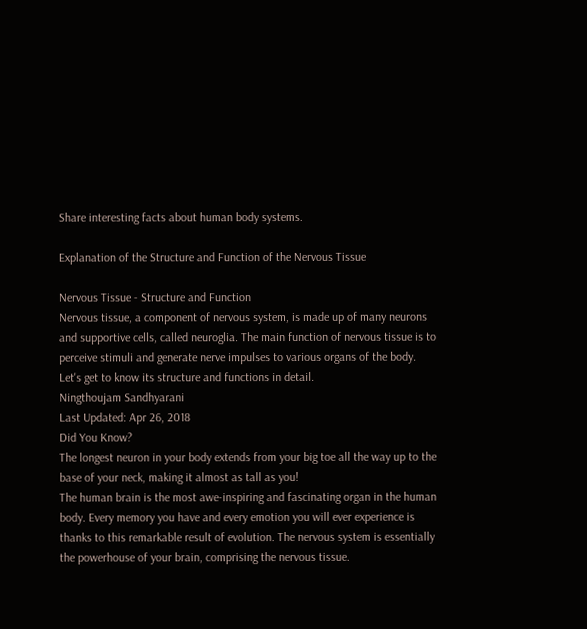Share interesting facts about human body systems.

Explanation of the Structure and Function of the Nervous Tissue

Nervous Tissue - Structure and Function
Nervous tissue, a component of nervous system, is made up of many neurons and supportive cells, called neuroglia. The main function of nervous tissue is to perceive stimuli and generate nerve impulses to various organs of the body. Let's get to know its structure and functions in detail.
Ningthoujam Sandhyarani
Last Updated: Apr 26, 2018
Did You Know?
The longest neuron in your body extends from your big toe all the way up to the base of your neck, making it almost as tall as you!
The human brain is the most awe-inspiring and fascinating organ in the human body. Every memory you have and every emotion you will ever experience is thanks to this remarkable result of evolution. The nervous system is essentially the powerhouse of your brain, comprising the nervous tissue.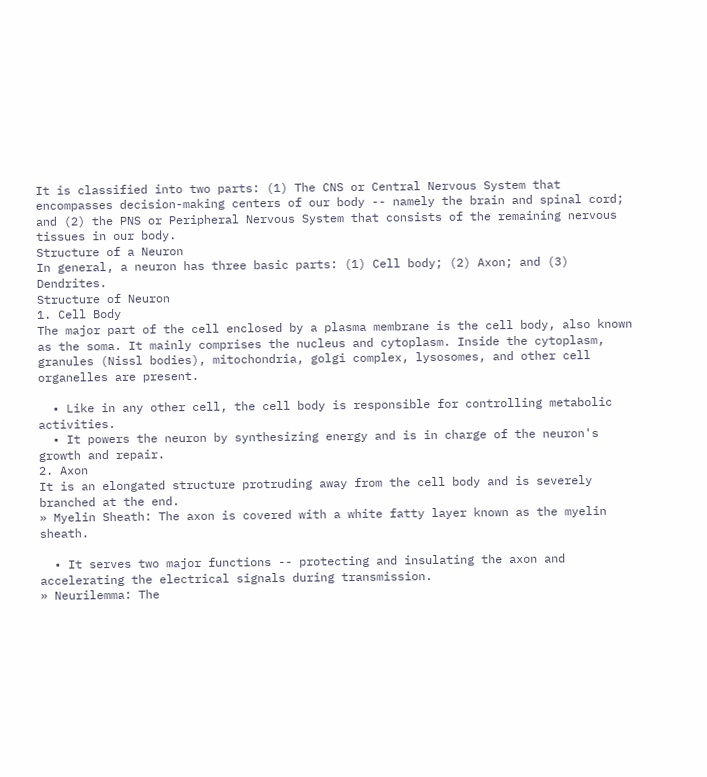It is classified into two parts: (1) The CNS or Central Nervous System that encompasses decision-making centers of our body -- namely the brain and spinal cord; and (2) the PNS or Peripheral Nervous System that consists of the remaining nervous tissues in our body.
Structure of a Neuron
In general, a neuron has three basic parts: (1) Cell body; (2) Axon; and (3) Dendrites.
Structure of Neuron
1. Cell Body
The major part of the cell enclosed by a plasma membrane is the cell body, also known as the soma. It mainly comprises the nucleus and cytoplasm. Inside the cytoplasm, granules (Nissl bodies), mitochondria, golgi complex, lysosomes, and other cell organelles are present.

  • Like in any other cell, the cell body is responsible for controlling metabolic activities.
  • It powers the neuron by synthesizing energy and is in charge of the neuron's growth and repair.
2. Axon
It is an elongated structure protruding away from the cell body and is severely branched at the end.
» Myelin Sheath: The axon is covered with a white fatty layer known as the myelin sheath.

  • It serves two major functions -- protecting and insulating the axon and accelerating the electrical signals during transmission.
» Neurilemma: The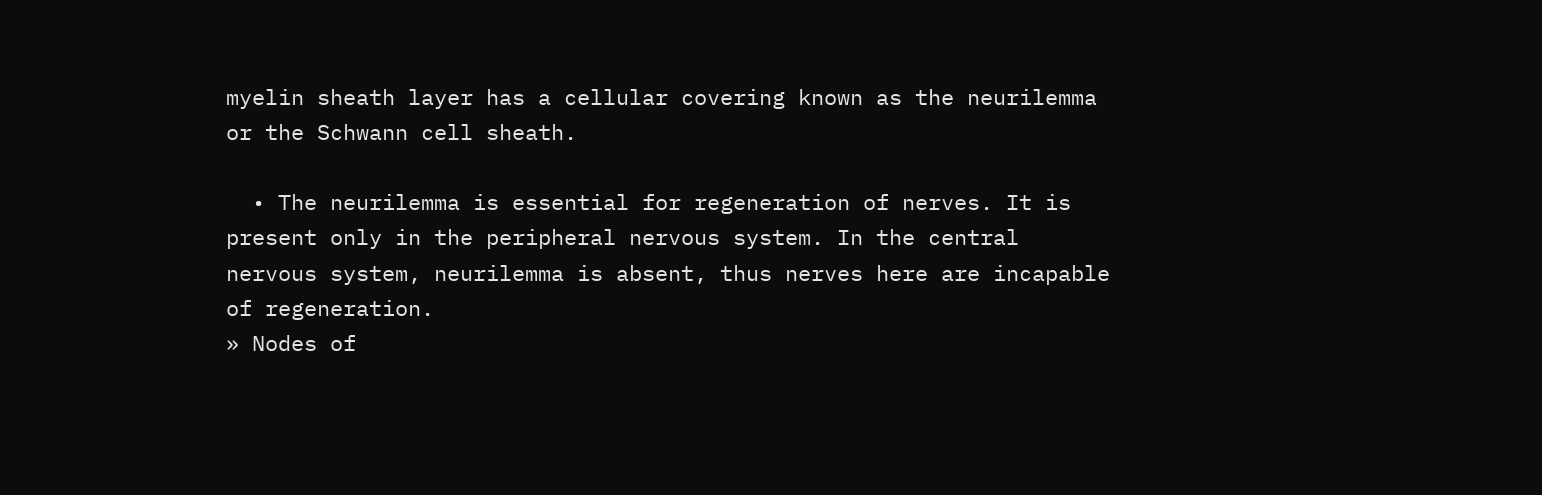myelin sheath layer has a cellular covering known as the neurilemma or the Schwann cell sheath.

  • The neurilemma is essential for regeneration of nerves. It is present only in the peripheral nervous system. In the central nervous system, neurilemma is absent, thus nerves here are incapable of regeneration.
» Nodes of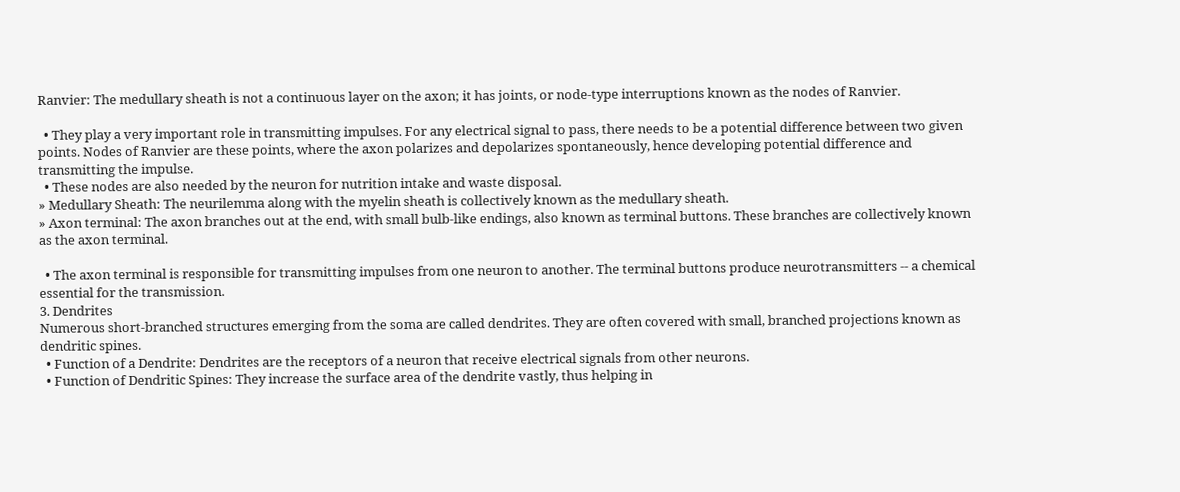Ranvier: The medullary sheath is not a continuous layer on the axon; it has joints, or node-type interruptions known as the nodes of Ranvier.

  • They play a very important role in transmitting impulses. For any electrical signal to pass, there needs to be a potential difference between two given points. Nodes of Ranvier are these points, where the axon polarizes and depolarizes spontaneously, hence developing potential difference and transmitting the impulse.
  • These nodes are also needed by the neuron for nutrition intake and waste disposal.
» Medullary Sheath: The neurilemma along with the myelin sheath is collectively known as the medullary sheath.
» Axon terminal: The axon branches out at the end, with small bulb-like endings, also known as terminal buttons. These branches are collectively known as the axon terminal.

  • The axon terminal is responsible for transmitting impulses from one neuron to another. The terminal buttons produce neurotransmitters -- a chemical essential for the transmission.
3. Dendrites
Numerous short-branched structures emerging from the soma are called dendrites. They are often covered with small, branched projections known as dendritic spines.
  • Function of a Dendrite: Dendrites are the receptors of a neuron that receive electrical signals from other neurons.
  • Function of Dendritic Spines: They increase the surface area of the dendrite vastly, thus helping in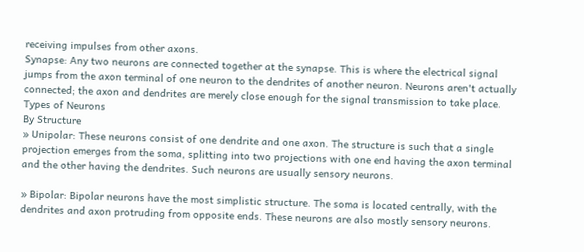receiving impulses from other axons.
Synapse: Any two neurons are connected together at the synapse. This is where the electrical signal jumps from the axon terminal of one neuron to the dendrites of another neuron. Neurons aren't actually connected; the axon and dendrites are merely close enough for the signal transmission to take place.
Types of Neurons
By Structure
» Unipolar: These neurons consist of one dendrite and one axon. The structure is such that a single projection emerges from the soma, splitting into two projections with one end having the axon terminal and the other having the dendrites. Such neurons are usually sensory neurons.

» Bipolar: Bipolar neurons have the most simplistic structure. The soma is located centrally, with the dendrites and axon protruding from opposite ends. These neurons are also mostly sensory neurons.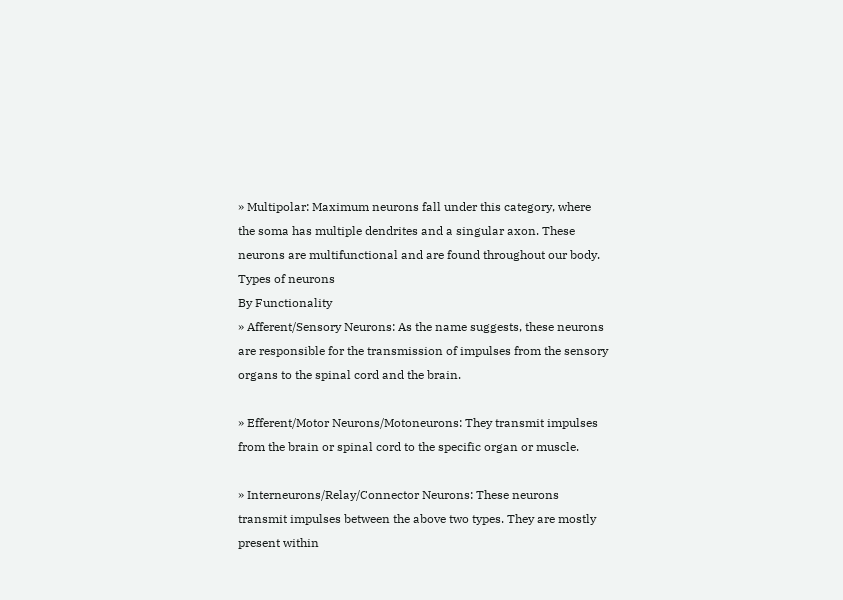» Multipolar: Maximum neurons fall under this category, where the soma has multiple dendrites and a singular axon. These neurons are multifunctional and are found throughout our body.
Types of neurons
By Functionality
» Afferent/Sensory Neurons: As the name suggests, these neurons are responsible for the transmission of impulses from the sensory organs to the spinal cord and the brain.

» Efferent/Motor Neurons/Motoneurons: They transmit impulses from the brain or spinal cord to the specific organ or muscle.

» Interneurons/Relay/Connector Neurons: These neurons transmit impulses between the above two types. They are mostly present within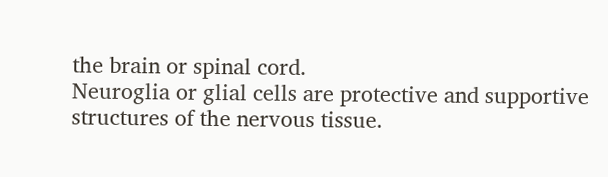the brain or spinal cord.
Neuroglia or glial cells are protective and supportive structures of the nervous tissue.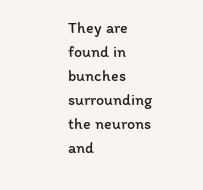They are found in bunches surrounding the neurons and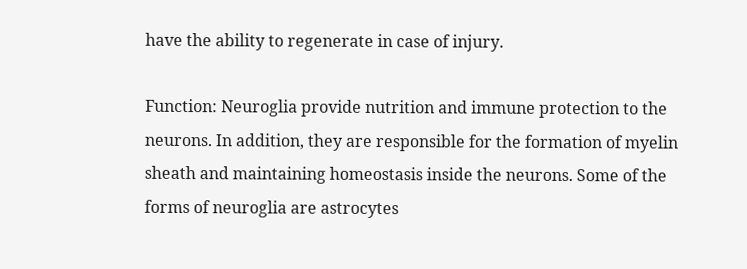have the ability to regenerate in case of injury.

Function: Neuroglia provide nutrition and immune protection to the neurons. In addition, they are responsible for the formation of myelin sheath and maintaining homeostasis inside the neurons. Some of the forms of neuroglia are astrocytes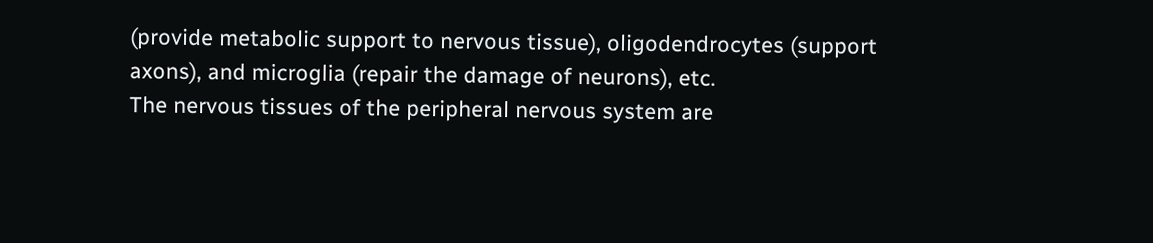(provide metabolic support to nervous tissue), oligodendrocytes (support axons), and microglia (repair the damage of neurons), etc.
The nervous tissues of the peripheral nervous system are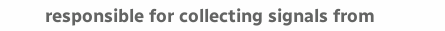responsible for collecting signals from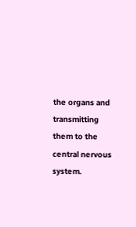the organs and transmitting them to the central nervous system.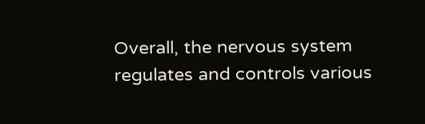Overall, the nervous system regulates and controls various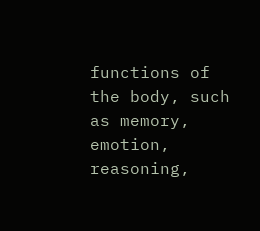functions of the body, such as memory, emotion, reasoning,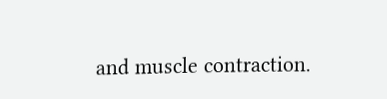and muscle contraction.